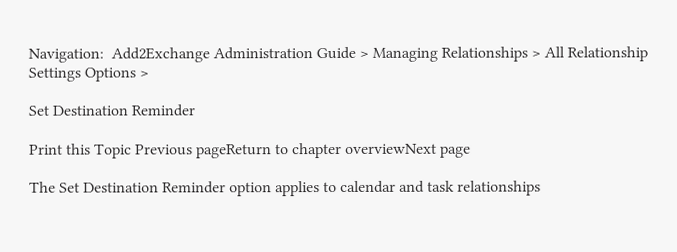Navigation:  Add2Exchange Administration Guide > Managing Relationships > All Relationship Settings Options >

Set Destination Reminder

Print this Topic Previous pageReturn to chapter overviewNext page

The Set Destination Reminder option applies to calendar and task relationships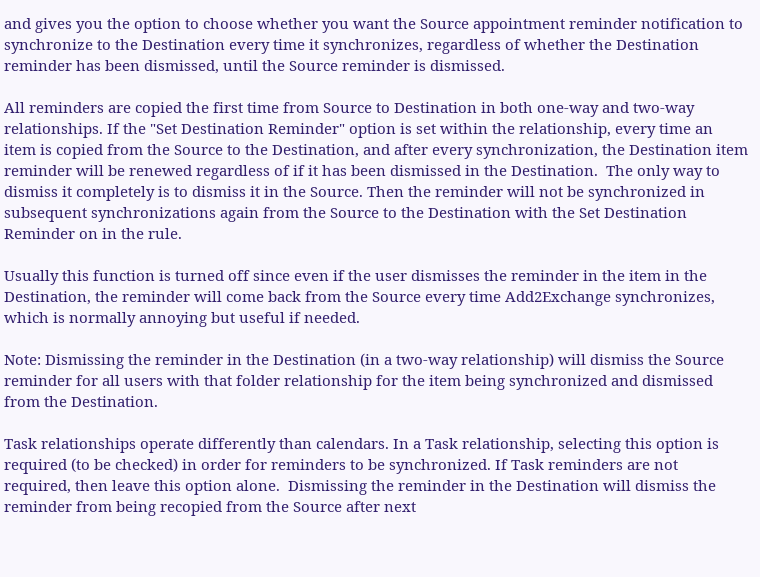and gives you the option to choose whether you want the Source appointment reminder notification to synchronize to the Destination every time it synchronizes, regardless of whether the Destination reminder has been dismissed, until the Source reminder is dismissed.

All reminders are copied the first time from Source to Destination in both one-way and two-way relationships. If the "Set Destination Reminder" option is set within the relationship, every time an item is copied from the Source to the Destination, and after every synchronization, the Destination item reminder will be renewed regardless of if it has been dismissed in the Destination.  The only way to dismiss it completely is to dismiss it in the Source. Then the reminder will not be synchronized in subsequent synchronizations again from the Source to the Destination with the Set Destination Reminder on in the rule.

Usually this function is turned off since even if the user dismisses the reminder in the item in the Destination, the reminder will come back from the Source every time Add2Exchange synchronizes, which is normally annoying but useful if needed.

Note: Dismissing the reminder in the Destination (in a two-way relationship) will dismiss the Source reminder for all users with that folder relationship for the item being synchronized and dismissed from the Destination.

Task relationships operate differently than calendars. In a Task relationship, selecting this option is required (to be checked) in order for reminders to be synchronized. If Task reminders are not required, then leave this option alone.  Dismissing the reminder in the Destination will dismiss the reminder from being recopied from the Source after next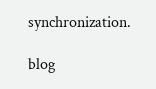synchronization.

blog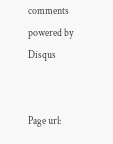comments powered by Disqus


Page url: